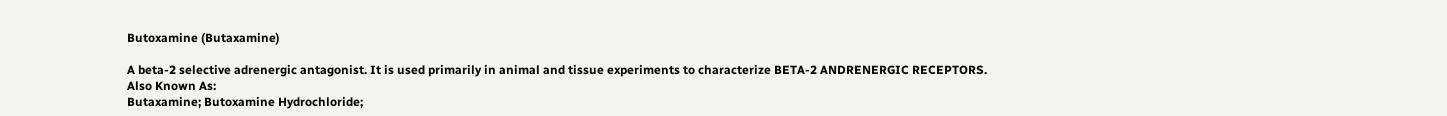Butoxamine (Butaxamine)

A beta-2 selective adrenergic antagonist. It is used primarily in animal and tissue experiments to characterize BETA-2 ANDRENERGIC RECEPTORS.
Also Known As:
Butaxamine; Butoxamine Hydrochloride;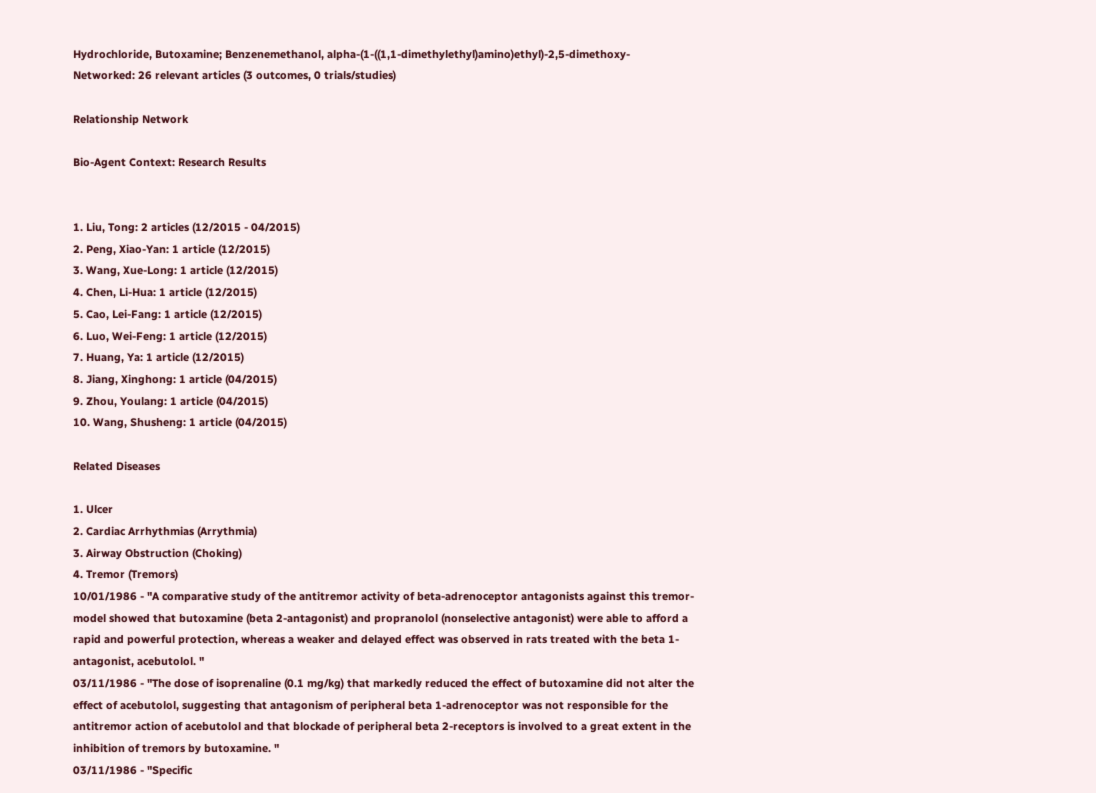Hydrochloride, Butoxamine; Benzenemethanol, alpha-(1-((1,1-dimethylethyl)amino)ethyl)-2,5-dimethoxy-
Networked: 26 relevant articles (3 outcomes, 0 trials/studies)

Relationship Network

Bio-Agent Context: Research Results


1. Liu, Tong: 2 articles (12/2015 - 04/2015)
2. Peng, Xiao-Yan: 1 article (12/2015)
3. Wang, Xue-Long: 1 article (12/2015)
4. Chen, Li-Hua: 1 article (12/2015)
5. Cao, Lei-Fang: 1 article (12/2015)
6. Luo, Wei-Feng: 1 article (12/2015)
7. Huang, Ya: 1 article (12/2015)
8. Jiang, Xinghong: 1 article (04/2015)
9. Zhou, Youlang: 1 article (04/2015)
10. Wang, Shusheng: 1 article (04/2015)

Related Diseases

1. Ulcer
2. Cardiac Arrhythmias (Arrythmia)
3. Airway Obstruction (Choking)
4. Tremor (Tremors)
10/01/1986 - "A comparative study of the antitremor activity of beta-adrenoceptor antagonists against this tremor-model showed that butoxamine (beta 2-antagonist) and propranolol (nonselective antagonist) were able to afford a rapid and powerful protection, whereas a weaker and delayed effect was observed in rats treated with the beta 1-antagonist, acebutolol. "
03/11/1986 - "The dose of isoprenaline (0.1 mg/kg) that markedly reduced the effect of butoxamine did not alter the effect of acebutolol, suggesting that antagonism of peripheral beta 1-adrenoceptor was not responsible for the antitremor action of acebutolol and that blockade of peripheral beta 2-receptors is involved to a great extent in the inhibition of tremors by butoxamine. "
03/11/1986 - "Specific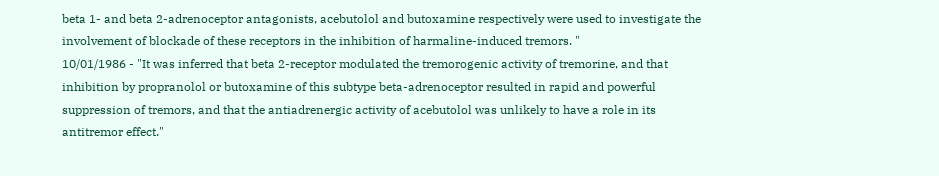beta 1- and beta 2-adrenoceptor antagonists, acebutolol and butoxamine respectively were used to investigate the involvement of blockade of these receptors in the inhibition of harmaline-induced tremors. "
10/01/1986 - "It was inferred that beta 2-receptor modulated the tremorogenic activity of tremorine, and that inhibition by propranolol or butoxamine of this subtype beta-adrenoceptor resulted in rapid and powerful suppression of tremors, and that the antiadrenergic activity of acebutolol was unlikely to have a role in its antitremor effect."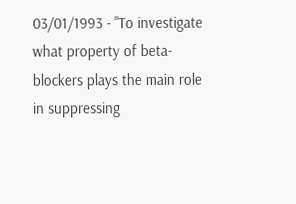03/01/1993 - "To investigate what property of beta-blockers plays the main role in suppressing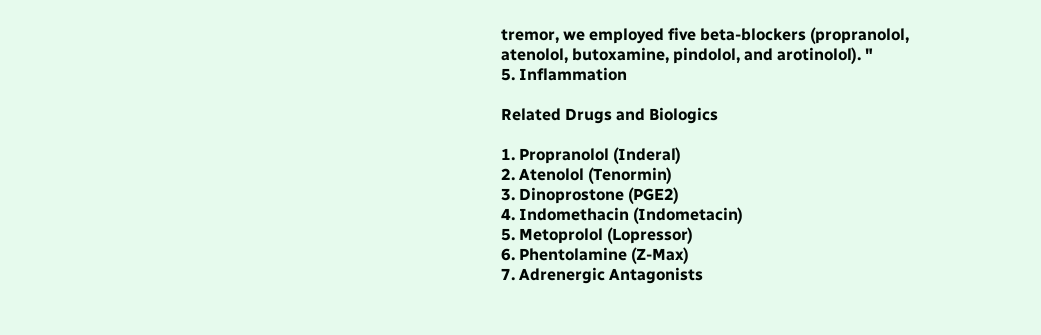tremor, we employed five beta-blockers (propranolol, atenolol, butoxamine, pindolol, and arotinolol). "
5. Inflammation

Related Drugs and Biologics

1. Propranolol (Inderal)
2. Atenolol (Tenormin)
3. Dinoprostone (PGE2)
4. Indomethacin (Indometacin)
5. Metoprolol (Lopressor)
6. Phentolamine (Z-Max)
7. Adrenergic Antagonists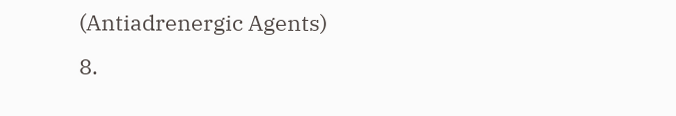(Antiadrenergic Agents)
8.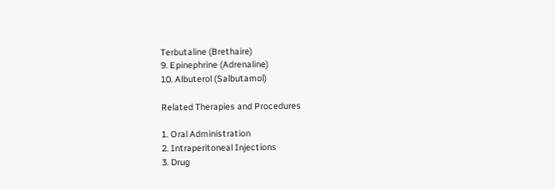Terbutaline (Brethaire)
9. Epinephrine (Adrenaline)
10. Albuterol (Salbutamol)

Related Therapies and Procedures

1. Oral Administration
2. Intraperitoneal Injections
3. Drug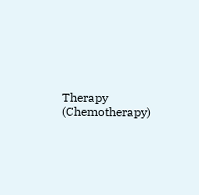Therapy (Chemotherapy)